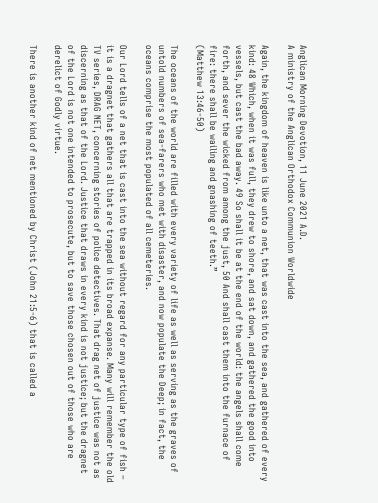Anglican Morning Devotion, 11 June 2021 A.D.
A ministry of the Anglican Orthodox Communion Worldwide

Again, the kingdom of heaven is like unto a net, that was cast into the sea, and gathered of every kind: 48 Which, when it was full, they drew to shore, and sat down, and gathered the good into vessels, but cast the bad away. 49 So shall it be at the end of the world: the angels shall come forth, and sever the wicked from among the just, 50 And shall cast them into the furnace of fire: there shall be wailing and gnashing of teeth.”
(Matthew 13:46-50)

The oceans of the world are filled with every variety of life as well as serving as the graves of untold numbers of sea-farers who met with disaster, and now populate the Deep; in fact, the oceans comprise the most populated of all cemeteries.

Our Lord tells of a net that is cast into the sea without regard for any particular type of fish – it is a dragnet that gathers all that are trapped in its broad expanse. Many will remember the old TV series, DRAG NET, concerning stories of police detectives. That drag net of justice was not as discerning as that of the Lord. Justice that draws in every kind is not justice; but the dragnet of the Lord is not one intended to prosecute, but to save those chosen out of those who are derelict of Godly virtue.

There is another kind of net mentioned by Christ (John 21:5-6) that is called a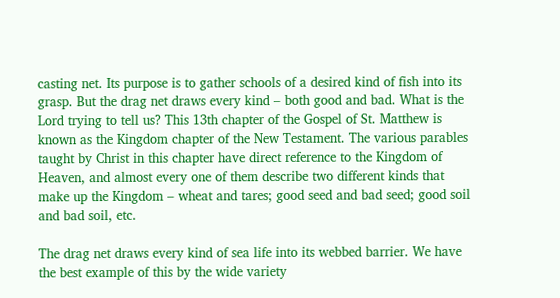casting net. Its purpose is to gather schools of a desired kind of fish into its grasp. But the drag net draws every kind – both good and bad. What is the Lord trying to tell us? This 13th chapter of the Gospel of St. Matthew is known as the Kingdom chapter of the New Testament. The various parables taught by Christ in this chapter have direct reference to the Kingdom of Heaven, and almost every one of them describe two different kinds that make up the Kingdom – wheat and tares; good seed and bad seed; good soil and bad soil, etc.

The drag net draws every kind of sea life into its webbed barrier. We have the best example of this by the wide variety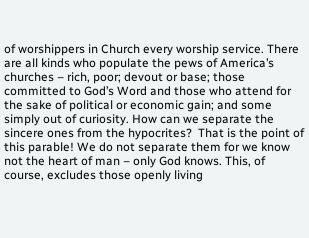of worshippers in Church every worship service. There are all kinds who populate the pews of America’s churches – rich, poor; devout or base; those committed to God’s Word and those who attend for the sake of political or economic gain; and some simply out of curiosity. How can we separate the sincere ones from the hypocrites?  That is the point of this parable! We do not separate them for we know not the heart of man – only God knows. This, of course, excludes those openly living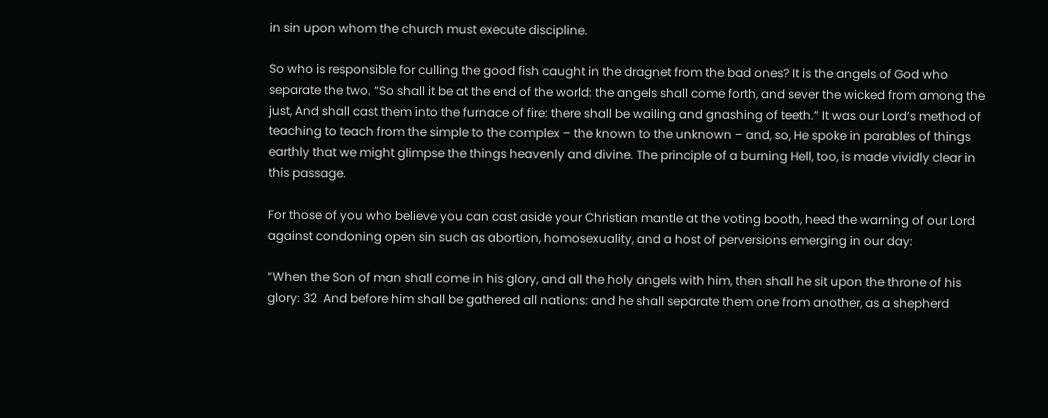in sin upon whom the church must execute discipline.

So who is responsible for culling the good fish caught in the dragnet from the bad ones? It is the angels of God who separate the two. “So shall it be at the end of the world: the angels shall come forth, and sever the wicked from among the just, And shall cast them into the furnace of fire: there shall be wailing and gnashing of teeth.” It was our Lord’s method of teaching to teach from the simple to the complex – the known to the unknown – and, so, He spoke in parables of things earthly that we might glimpse the things heavenly and divine. The principle of a burning Hell, too, is made vividly clear in this passage.

For those of you who believe you can cast aside your Christian mantle at the voting booth, heed the warning of our Lord against condoning open sin such as abortion, homosexuality, and a host of perversions emerging in our day:

“When the Son of man shall come in his glory, and all the holy angels with him, then shall he sit upon the throne of his glory: 32  And before him shall be gathered all nations: and he shall separate them one from another, as a shepherd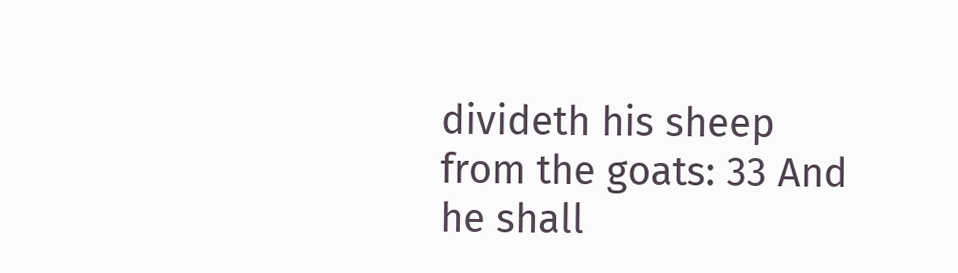divideth his sheep from the goats: 33 And he shall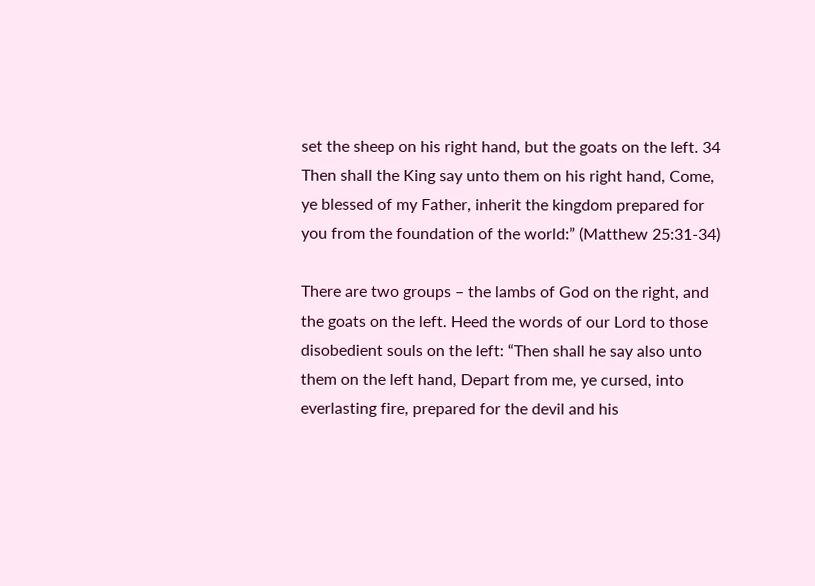set the sheep on his right hand, but the goats on the left. 34 Then shall the King say unto them on his right hand, Come, ye blessed of my Father, inherit the kingdom prepared for you from the foundation of the world:” (Matthew 25:31-34)

There are two groups – the lambs of God on the right, and the goats on the left. Heed the words of our Lord to those disobedient souls on the left: “Then shall he say also unto them on the left hand, Depart from me, ye cursed, into everlasting fire, prepared for the devil and his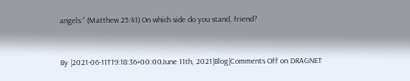angels:” (Matthew 25:41) On which side do you stand, friend?


By |2021-06-11T19:18:36+00:00June 11th, 2021|Blog|Comments Off on DRAGNET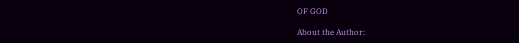OF GOD

About the Author: